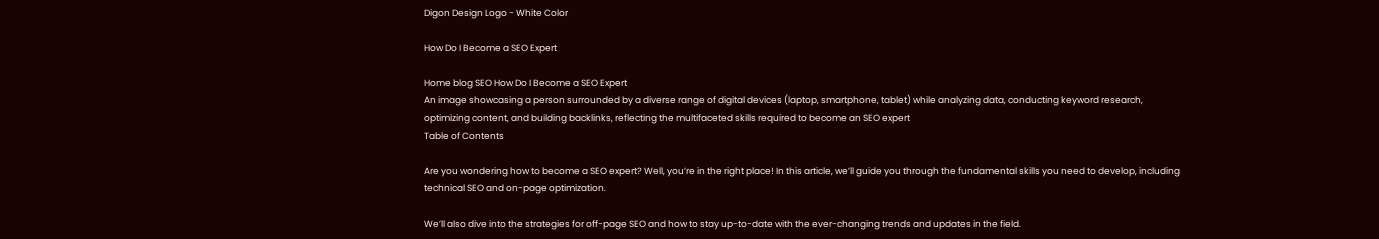Digon Design Logo - White Color

How Do I Become a SEO Expert

Home blog SEO How Do I Become a SEO Expert
An image showcasing a person surrounded by a diverse range of digital devices (laptop, smartphone, tablet) while analyzing data, conducting keyword research, optimizing content, and building backlinks, reflecting the multifaceted skills required to become an SEO expert
Table of Contents

Are you wondering how to become a SEO expert? Well, you’re in the right place! In this article, we’ll guide you through the fundamental skills you need to develop, including technical SEO and on-page optimization.

We’ll also dive into the strategies for off-page SEO and how to stay up-to-date with the ever-changing trends and updates in the field.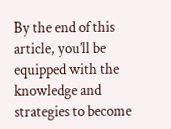By the end of this article, you’ll be equipped with the knowledge and strategies to become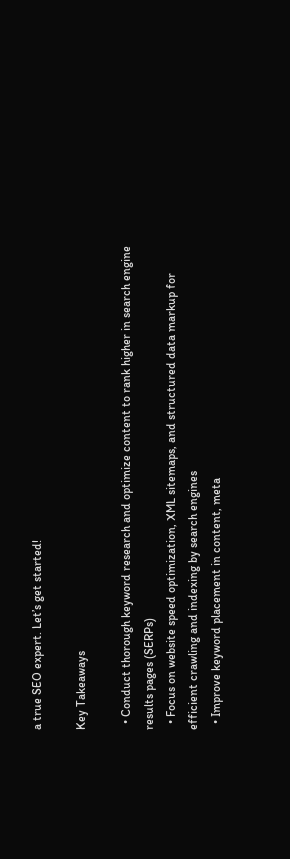a true SEO expert. Let’s get started!

Key Takeaways

  • Conduct thorough keyword research and optimize content to rank higher in search engine results pages (SERPs)
  • Focus on website speed optimization, XML sitemaps, and structured data markup for efficient crawling and indexing by search engines
  • Improve keyword placement in content, meta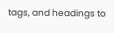tags, and headings to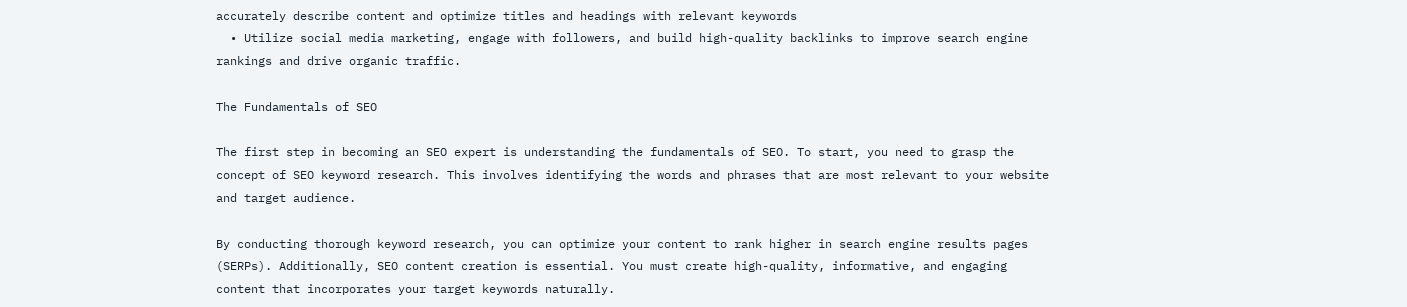accurately describe content and optimize titles and headings with relevant keywords
  • Utilize social media marketing, engage with followers, and build high-quality backlinks to improve search engine rankings and drive organic traffic.

The Fundamentals of SEO

The first step in becoming an SEO expert is understanding the fundamentals of SEO. To start, you need to grasp the concept of SEO keyword research. This involves identifying the words and phrases that are most relevant to your website and target audience.

By conducting thorough keyword research, you can optimize your content to rank higher in search engine results pages (SERPs). Additionally, SEO content creation is essential. You must create high-quality, informative, and engaging content that incorporates your target keywords naturally.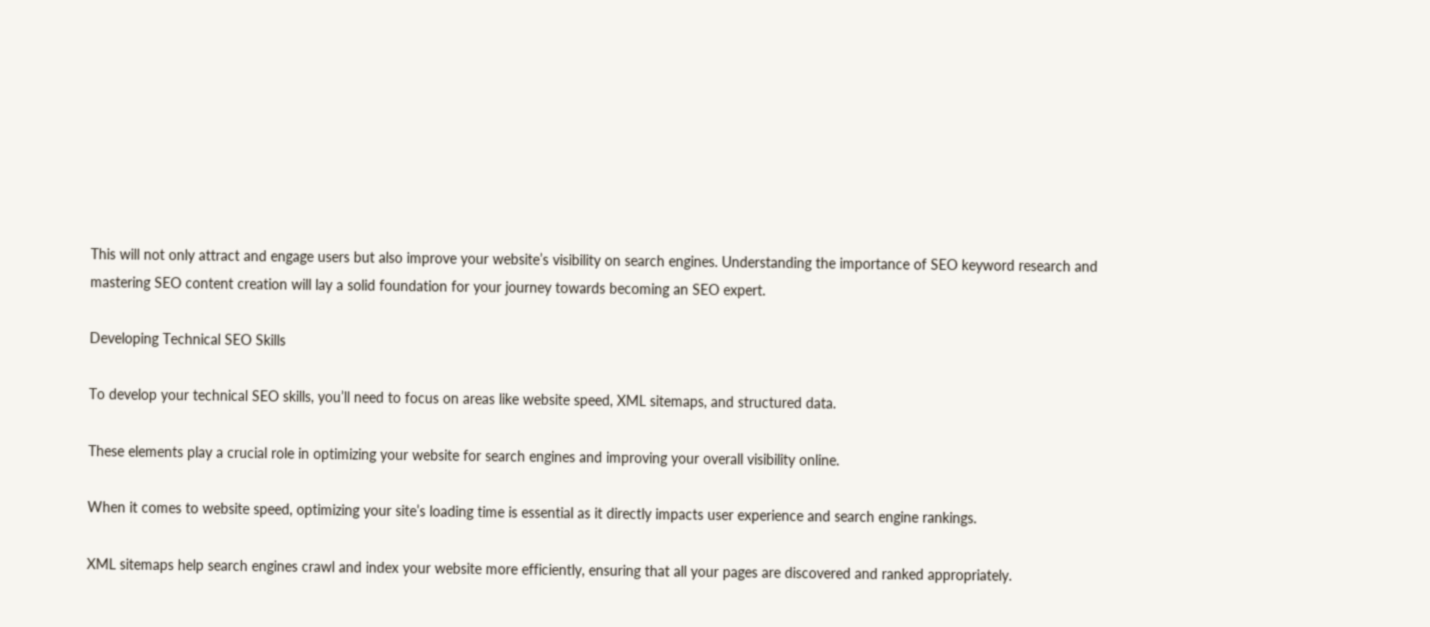This will not only attract and engage users but also improve your website’s visibility on search engines. Understanding the importance of SEO keyword research and mastering SEO content creation will lay a solid foundation for your journey towards becoming an SEO expert.

Developing Technical SEO Skills

To develop your technical SEO skills, you’ll need to focus on areas like website speed, XML sitemaps, and structured data.

These elements play a crucial role in optimizing your website for search engines and improving your overall visibility online.

When it comes to website speed, optimizing your site’s loading time is essential as it directly impacts user experience and search engine rankings.

XML sitemaps help search engines crawl and index your website more efficiently, ensuring that all your pages are discovered and ranked appropriately.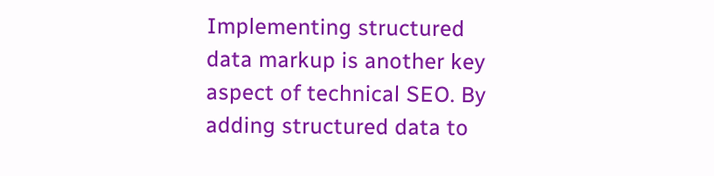Implementing structured data markup is another key aspect of technical SEO. By adding structured data to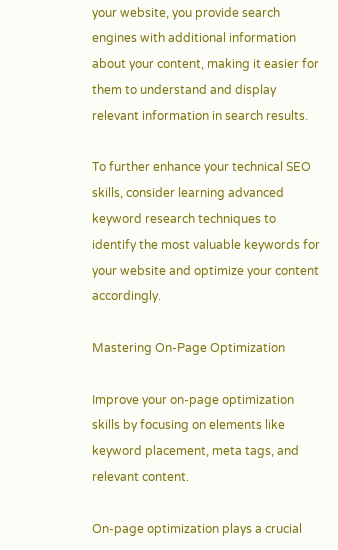your website, you provide search engines with additional information about your content, making it easier for them to understand and display relevant information in search results.

To further enhance your technical SEO skills, consider learning advanced keyword research techniques to identify the most valuable keywords for your website and optimize your content accordingly.

Mastering On-Page Optimization

Improve your on-page optimization skills by focusing on elements like keyword placement, meta tags, and relevant content.

On-page optimization plays a crucial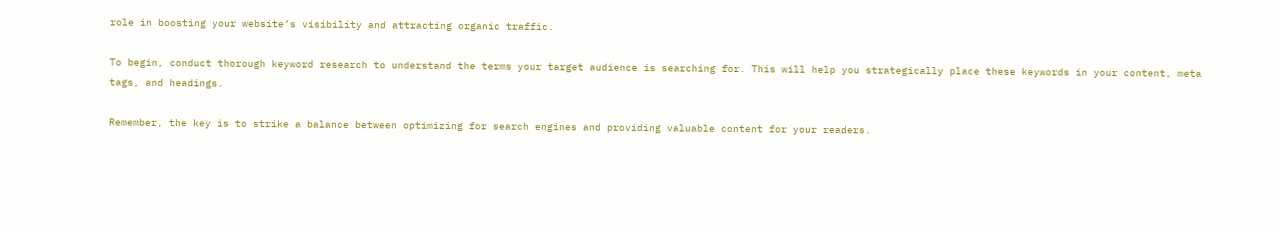role in boosting your website’s visibility and attracting organic traffic.

To begin, conduct thorough keyword research to understand the terms your target audience is searching for. This will help you strategically place these keywords in your content, meta tags, and headings.

Remember, the key is to strike a balance between optimizing for search engines and providing valuable content for your readers.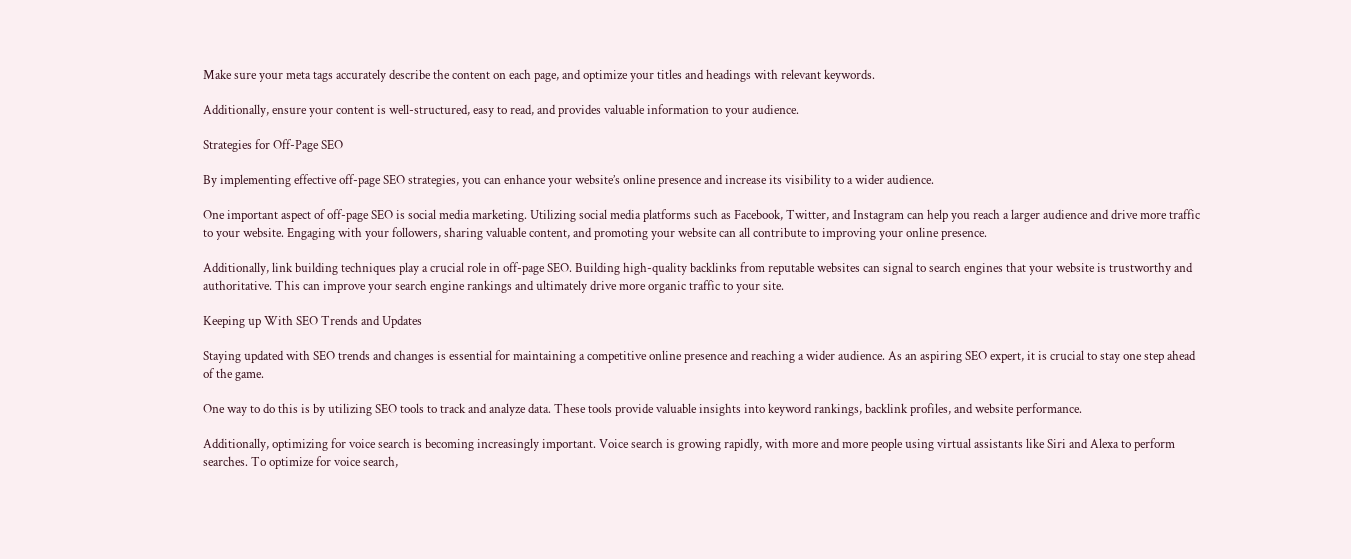Make sure your meta tags accurately describe the content on each page, and optimize your titles and headings with relevant keywords.

Additionally, ensure your content is well-structured, easy to read, and provides valuable information to your audience.

Strategies for Off-Page SEO

By implementing effective off-page SEO strategies, you can enhance your website’s online presence and increase its visibility to a wider audience.

One important aspect of off-page SEO is social media marketing. Utilizing social media platforms such as Facebook, Twitter, and Instagram can help you reach a larger audience and drive more traffic to your website. Engaging with your followers, sharing valuable content, and promoting your website can all contribute to improving your online presence.

Additionally, link building techniques play a crucial role in off-page SEO. Building high-quality backlinks from reputable websites can signal to search engines that your website is trustworthy and authoritative. This can improve your search engine rankings and ultimately drive more organic traffic to your site.

Keeping up With SEO Trends and Updates

Staying updated with SEO trends and changes is essential for maintaining a competitive online presence and reaching a wider audience. As an aspiring SEO expert, it is crucial to stay one step ahead of the game.

One way to do this is by utilizing SEO tools to track and analyze data. These tools provide valuable insights into keyword rankings, backlink profiles, and website performance.

Additionally, optimizing for voice search is becoming increasingly important. Voice search is growing rapidly, with more and more people using virtual assistants like Siri and Alexa to perform searches. To optimize for voice search,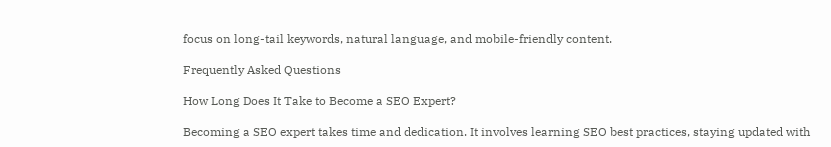focus on long-tail keywords, natural language, and mobile-friendly content.

Frequently Asked Questions

How Long Does It Take to Become a SEO Expert?

Becoming a SEO expert takes time and dedication. It involves learning SEO best practices, staying updated with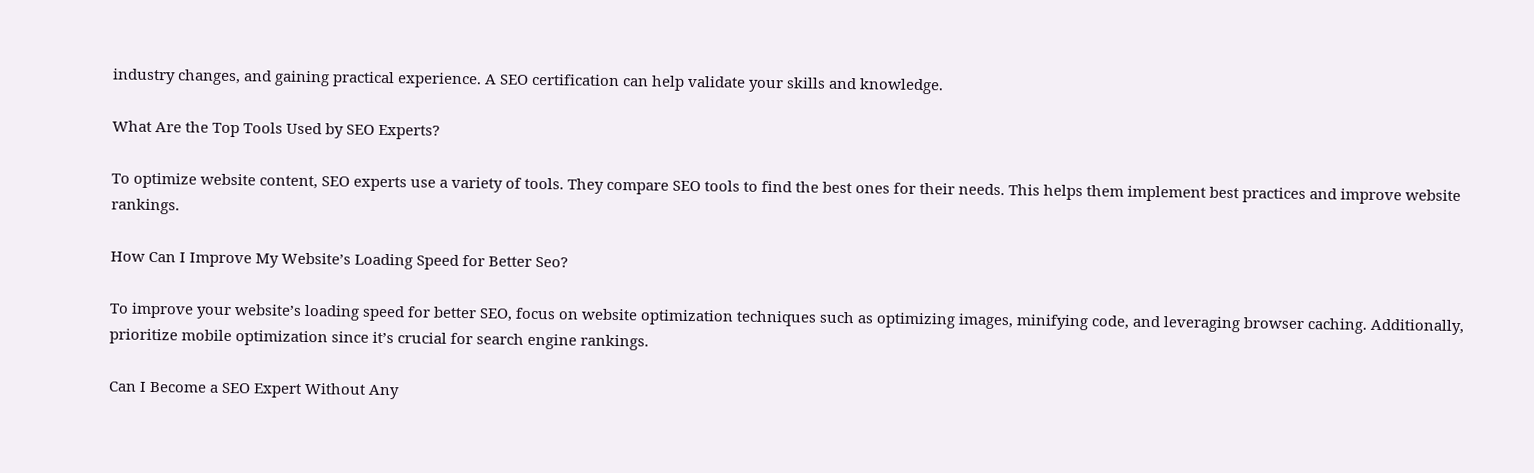industry changes, and gaining practical experience. A SEO certification can help validate your skills and knowledge.

What Are the Top Tools Used by SEO Experts?

To optimize website content, SEO experts use a variety of tools. They compare SEO tools to find the best ones for their needs. This helps them implement best practices and improve website rankings.

How Can I Improve My Website’s Loading Speed for Better Seo?

To improve your website’s loading speed for better SEO, focus on website optimization techniques such as optimizing images, minifying code, and leveraging browser caching. Additionally, prioritize mobile optimization since it’s crucial for search engine rankings.

Can I Become a SEO Expert Without Any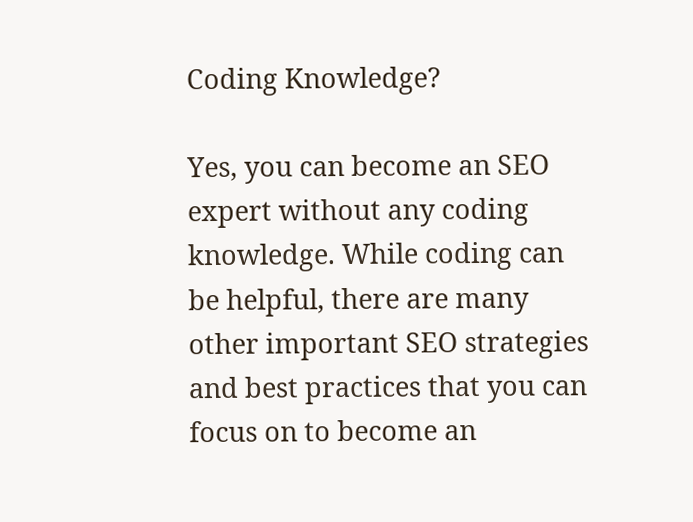Coding Knowledge?

Yes, you can become an SEO expert without any coding knowledge. While coding can be helpful, there are many other important SEO strategies and best practices that you can focus on to become an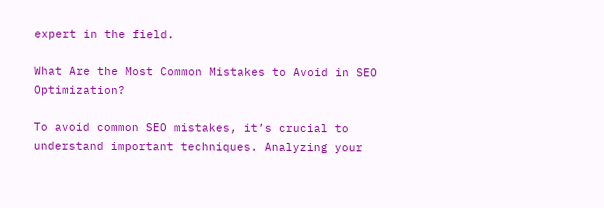expert in the field.

What Are the Most Common Mistakes to Avoid in SEO Optimization?

To avoid common SEO mistakes, it’s crucial to understand important techniques. Analyzing your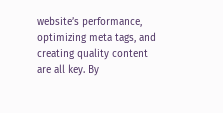website’s performance, optimizing meta tags, and creating quality content are all key. By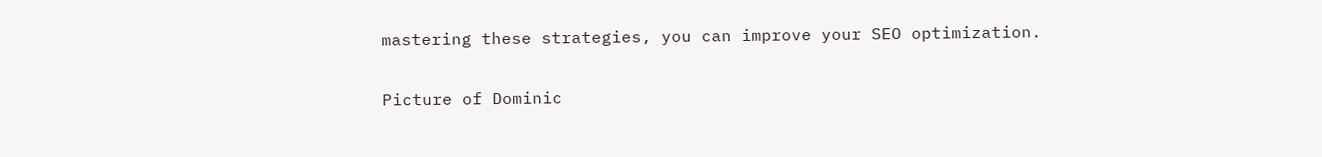mastering these strategies, you can improve your SEO optimization.

Picture of Dominic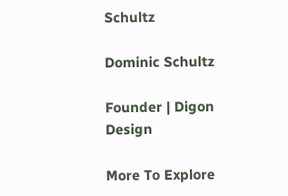Schultz

Dominic Schultz

Founder | Digon Design

More To Explore